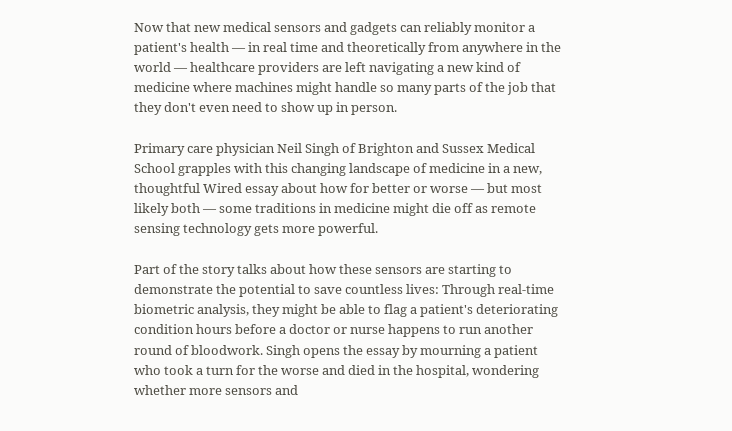Now that new medical sensors and gadgets can reliably monitor a patient's health — in real time and theoretically from anywhere in the world — healthcare providers are left navigating a new kind of medicine where machines might handle so many parts of the job that they don't even need to show up in person.

Primary care physician Neil Singh of Brighton and Sussex Medical School grapples with this changing landscape of medicine in a new, thoughtful Wired essay about how for better or worse — but most likely both — some traditions in medicine might die off as remote sensing technology gets more powerful.

Part of the story talks about how these sensors are starting to demonstrate the potential to save countless lives: Through real-time biometric analysis, they might be able to flag a patient's deteriorating condition hours before a doctor or nurse happens to run another round of bloodwork. Singh opens the essay by mourning a patient who took a turn for the worse and died in the hospital, wondering whether more sensors and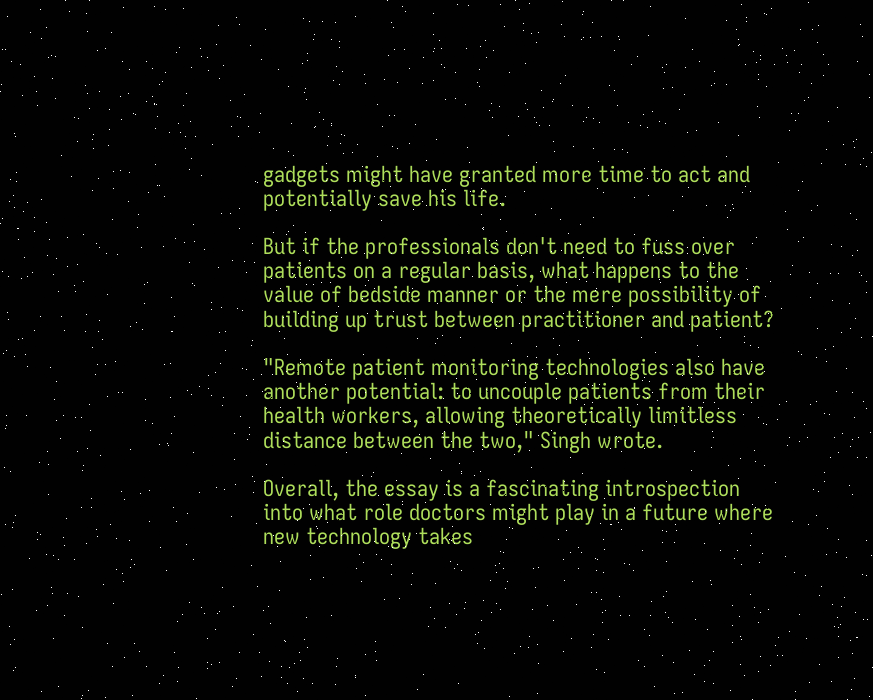gadgets might have granted more time to act and potentially save his life.

But if the professionals don't need to fuss over patients on a regular basis, what happens to the value of bedside manner or the mere possibility of building up trust between practitioner and patient?

"Remote patient monitoring technologies also have another potential: to uncouple patients from their health workers, allowing theoretically limitless distance between the two," Singh wrote.

Overall, the essay is a fascinating introspection into what role doctors might play in a future where new technology takes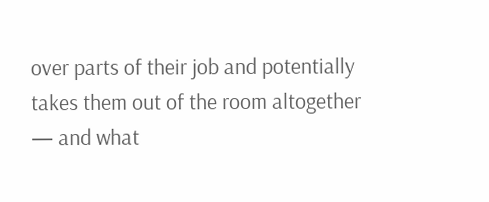over parts of their job and potentially takes them out of the room altogether — and what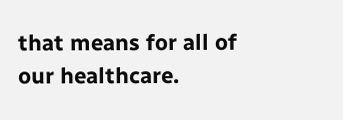that means for all of our healthcare.